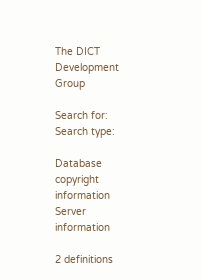The DICT Development Group

Search for:
Search type:

Database copyright information
Server information

2 definitions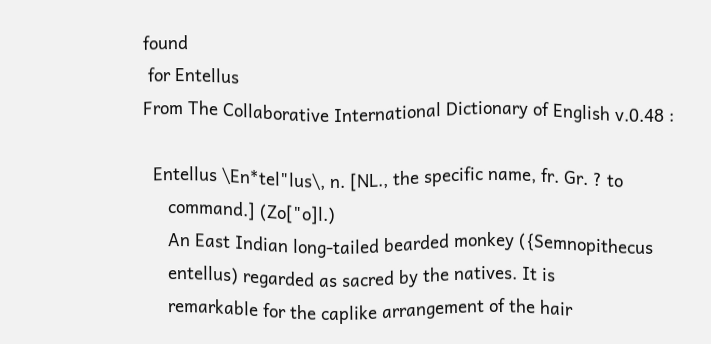found
 for Entellus
From The Collaborative International Dictionary of English v.0.48 :

  Entellus \En*tel"lus\, n. [NL., the specific name, fr. Gr. ? to
     command.] (Zo["o]l.)
     An East Indian long-tailed bearded monkey ({Semnopithecus
     entellus) regarded as sacred by the natives. It is
     remarkable for the caplike arrangement of the hair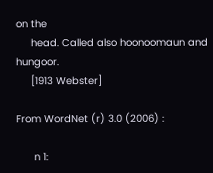on the
     head. Called also hoonoomaun and hungoor.
     [1913 Webster]

From WordNet (r) 3.0 (2006) :

      n 1: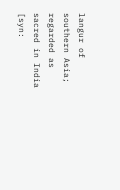langur of southern Asia; regarded as sacred in India [syn: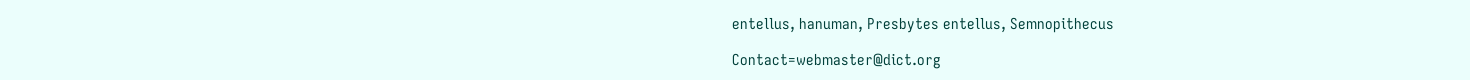entellus, hanuman, Presbytes entellus, Semnopithecus

Contact=webmaster@dict.org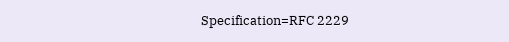Specification=RFC 2229